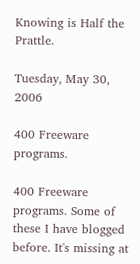Knowing is Half the Prattle.

Tuesday, May 30, 2006

400 Freeware programs.

400 Freeware programs. Some of these I have blogged before. It's missing at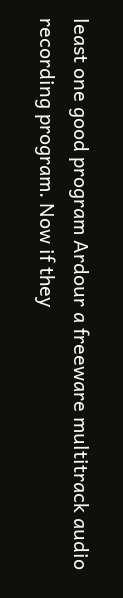least one good program Ardour a freeware multitrack audio recording program. Now if they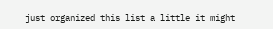just organized this list a little it might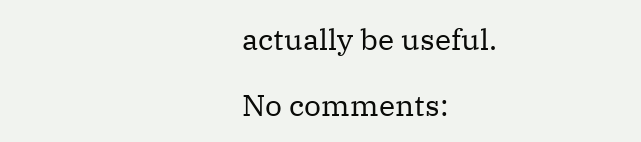actually be useful.

No comments: